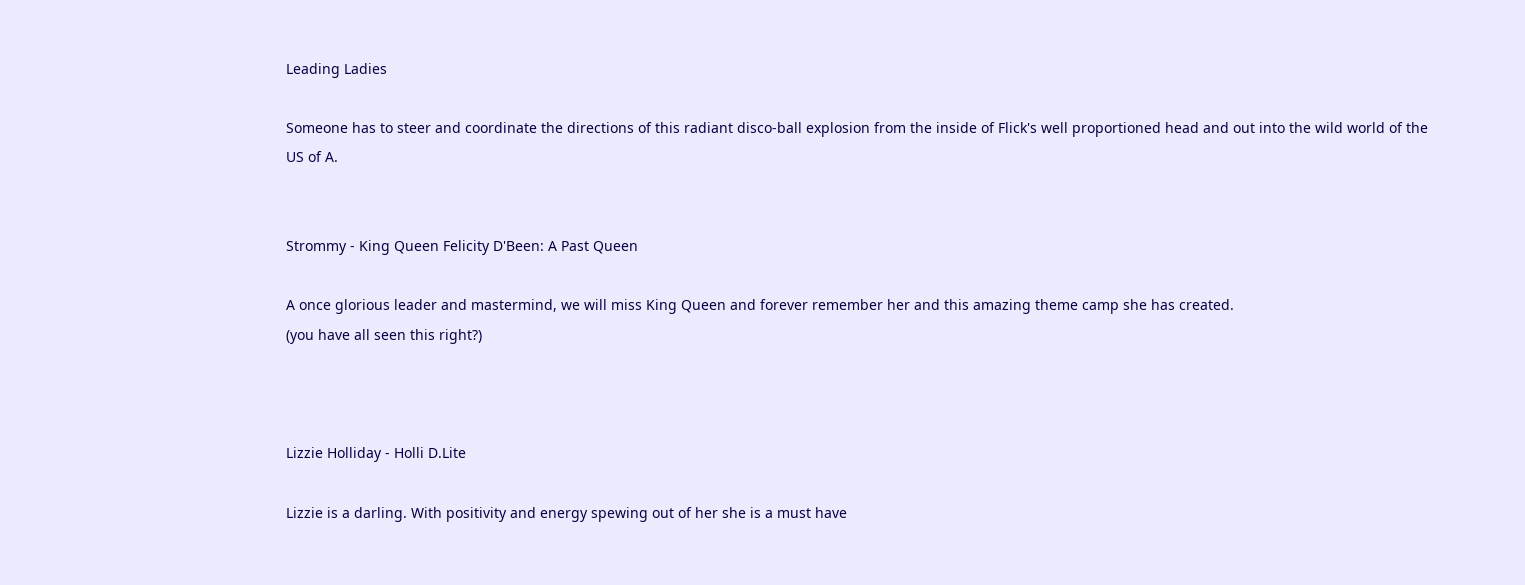Leading Ladies

Someone has to steer and coordinate the directions of this radiant disco-ball explosion from the inside of Flick's well proportioned head and out into the wild world of the US of A.


Strommy - King Queen Felicity D'Been: A Past Queen

A once glorious leader and mastermind, we will miss King Queen and forever remember her and this amazing theme camp she has created.
(you have all seen this right?)



Lizzie Holliday - Holli D.Lite

Lizzie is a darling. With positivity and energy spewing out of her she is a must have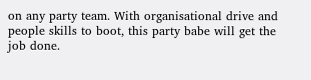on any party team. With organisational drive and people skills to boot, this party babe will get the job done.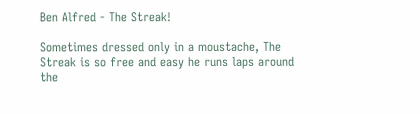Ben Alfred - The Streak!

Sometimes dressed only in a moustache, The Streak is so free and easy he runs laps around the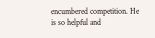encumbered competition. He is so helpful and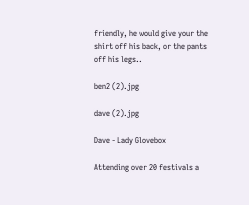friendly, he would give your the shirt off his back, or the pants off his legs..

ben2 (2).jpg

dave (2).jpg

Dave - Lady Glovebox

Attending over 20 festivals a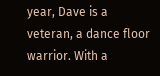year, Dave is a veteran, a dance floor warrior. With a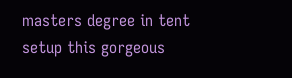masters degree in tent setup this gorgeous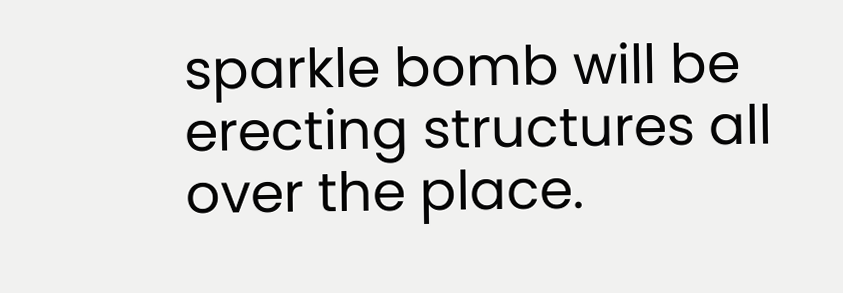sparkle bomb will be erecting structures all over the place.